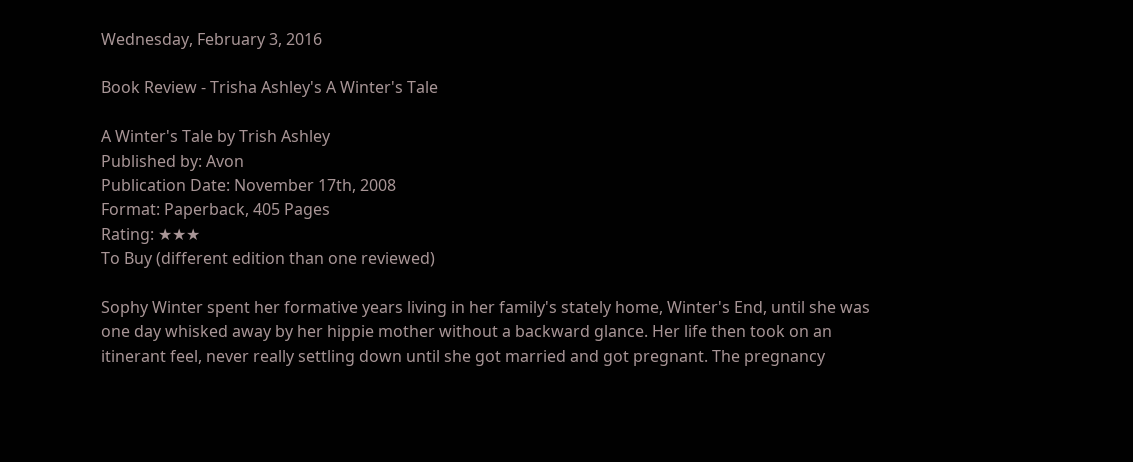Wednesday, February 3, 2016

Book Review - Trisha Ashley's A Winter's Tale

A Winter's Tale by Trish Ashley
Published by: Avon
Publication Date: November 17th, 2008
Format: Paperback, 405 Pages
Rating: ★★★
To Buy (different edition than one reviewed)

Sophy Winter spent her formative years living in her family's stately home, Winter's End, until she was one day whisked away by her hippie mother without a backward glance. Her life then took on an itinerant feel, never really settling down until she got married and got pregnant. The pregnancy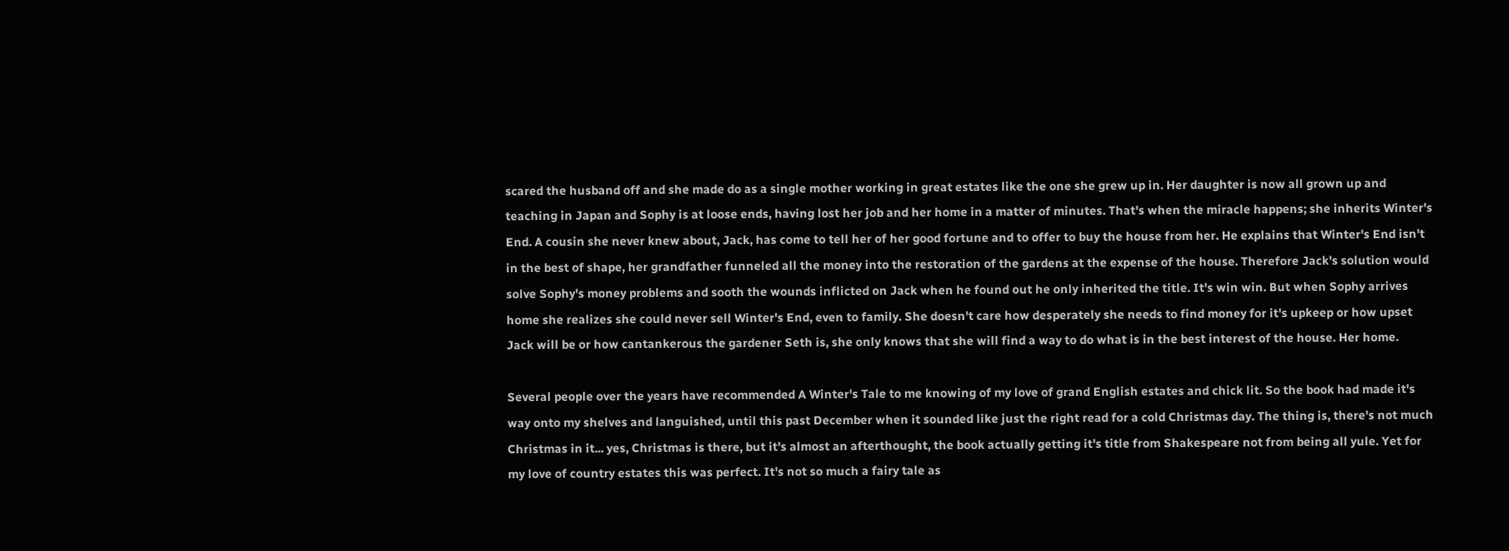scared the husband off and she made do as a single mother working in great estates like the one she grew up in. Her daughter is now all grown up and teaching in Japan and Sophy is at loose ends, having lost her job and her home in a matter of minutes. That's when the miracle happens; she inherits Winter's End. A cousin she never knew about, Jack, has come to tell her of her good fortune and to offer to buy the house from her. He explains that Winter's End isn't in the best of shape, her grandfather funneled all the money into the restoration of the gardens at the expense of the house. Therefore Jack's solution would solve Sophy's money problems and sooth the wounds inflicted on Jack when he found out he only inherited the title. It's win win. But when Sophy arrives home she realizes she could never sell Winter's End, even to family. She doesn't care how desperately she needs to find money for it's upkeep or how upset Jack will be or how cantankerous the gardener Seth is, she only knows that she will find a way to do what is in the best interest of the house. Her home.

Several people over the years have recommended A Winter's Tale to me knowing of my love of grand English estates and chick lit. So the book had made it's way onto my shelves and languished, until this past December when it sounded like just the right read for a cold Christmas day. The thing is, there's not much Christmas in it... yes, Christmas is there, but it's almost an afterthought, the book actually getting it's title from Shakespeare not from being all yule. Yet for my love of country estates this was perfect. It's not so much a fairy tale as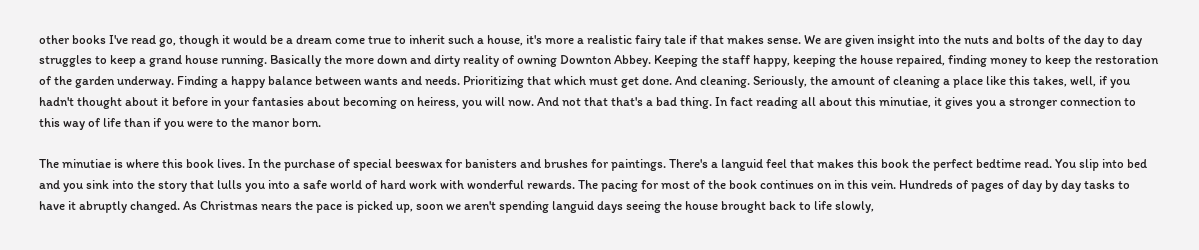other books I've read go, though it would be a dream come true to inherit such a house, it's more a realistic fairy tale if that makes sense. We are given insight into the nuts and bolts of the day to day struggles to keep a grand house running. Basically the more down and dirty reality of owning Downton Abbey. Keeping the staff happy, keeping the house repaired, finding money to keep the restoration of the garden underway. Finding a happy balance between wants and needs. Prioritizing that which must get done. And cleaning. Seriously, the amount of cleaning a place like this takes, well, if you hadn't thought about it before in your fantasies about becoming on heiress, you will now. And not that that's a bad thing. In fact reading all about this minutiae, it gives you a stronger connection to this way of life than if you were to the manor born.

The minutiae is where this book lives. In the purchase of special beeswax for banisters and brushes for paintings. There's a languid feel that makes this book the perfect bedtime read. You slip into bed and you sink into the story that lulls you into a safe world of hard work with wonderful rewards. The pacing for most of the book continues on in this vein. Hundreds of pages of day by day tasks to have it abruptly changed. As Christmas nears the pace is picked up, soon we aren't spending languid days seeing the house brought back to life slowly,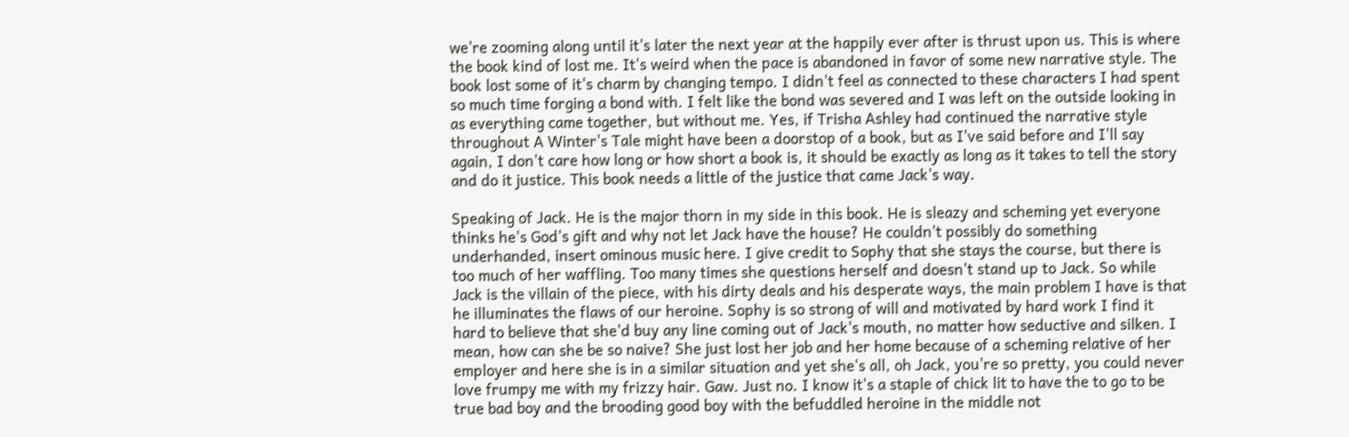we're zooming along until it's later the next year at the happily ever after is thrust upon us. This is where the book kind of lost me. It's weird when the pace is abandoned in favor of some new narrative style. The book lost some of it's charm by changing tempo. I didn't feel as connected to these characters I had spent so much time forging a bond with. I felt like the bond was severed and I was left on the outside looking in as everything came together, but without me. Yes, if Trisha Ashley had continued the narrative style throughout A Winter's Tale might have been a doorstop of a book, but as I've said before and I'll say again, I don't care how long or how short a book is, it should be exactly as long as it takes to tell the story and do it justice. This book needs a little of the justice that came Jack's way.

Speaking of Jack. He is the major thorn in my side in this book. He is sleazy and scheming yet everyone thinks he's God's gift and why not let Jack have the house? He couldn't possibly do something underhanded, insert ominous music here. I give credit to Sophy that she stays the course, but there is too much of her waffling. Too many times she questions herself and doesn't stand up to Jack. So while Jack is the villain of the piece, with his dirty deals and his desperate ways, the main problem I have is that he illuminates the flaws of our heroine. Sophy is so strong of will and motivated by hard work I find it hard to believe that she'd buy any line coming out of Jack's mouth, no matter how seductive and silken. I mean, how can she be so naive? She just lost her job and her home because of a scheming relative of her employer and here she is in a similar situation and yet she's all, oh Jack, you're so pretty, you could never love frumpy me with my frizzy hair. Gaw. Just no. I know it's a staple of chick lit to have the to go to be true bad boy and the brooding good boy with the befuddled heroine in the middle not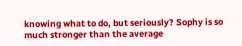knowing what to do, but seriously? Sophy is so much stronger than the average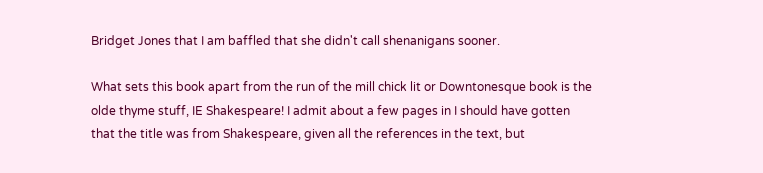Bridget Jones that I am baffled that she didn't call shenanigans sooner.

What sets this book apart from the run of the mill chick lit or Downtonesque book is the olde thyme stuff, IE Shakespeare! I admit about a few pages in I should have gotten that the title was from Shakespeare, given all the references in the text, but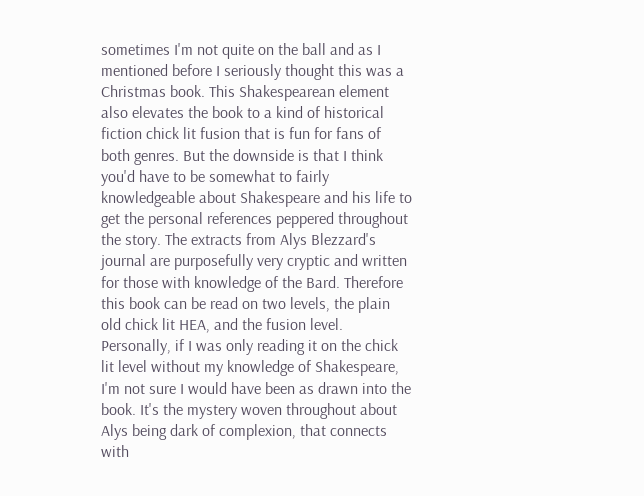sometimes I'm not quite on the ball and as I mentioned before I seriously thought this was a Christmas book. This Shakespearean element also elevates the book to a kind of historical fiction chick lit fusion that is fun for fans of both genres. But the downside is that I think you'd have to be somewhat to fairly knowledgeable about Shakespeare and his life to get the personal references peppered throughout the story. The extracts from Alys Blezzard's journal are purposefully very cryptic and written for those with knowledge of the Bard. Therefore this book can be read on two levels, the plain old chick lit HEA, and the fusion level. Personally, if I was only reading it on the chick lit level without my knowledge of Shakespeare, I'm not sure I would have been as drawn into the book. It's the mystery woven throughout about Alys being dark of complexion, that connects with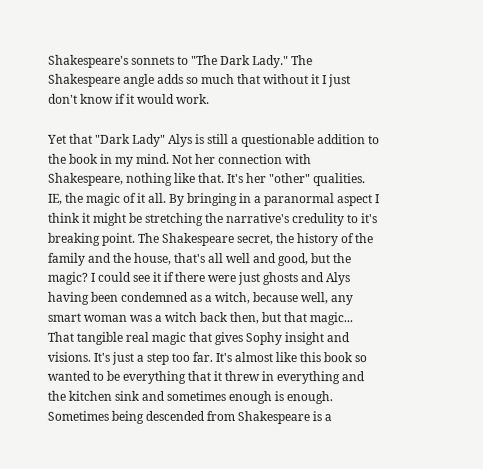Shakespeare's sonnets to "The Dark Lady." The Shakespeare angle adds so much that without it I just don't know if it would work.

Yet that "Dark Lady" Alys is still a questionable addition to the book in my mind. Not her connection with Shakespeare, nothing like that. It's her "other" qualities. IE, the magic of it all. By bringing in a paranormal aspect I think it might be stretching the narrative's credulity to it's breaking point. The Shakespeare secret, the history of the family and the house, that's all well and good, but the magic? I could see it if there were just ghosts and Alys having been condemned as a witch, because well, any smart woman was a witch back then, but that magic... That tangible real magic that gives Sophy insight and visions. It's just a step too far. It's almost like this book so wanted to be everything that it threw in everything and the kitchen sink and sometimes enough is enough. Sometimes being descended from Shakespeare is a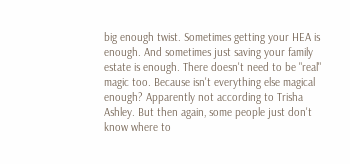big enough twist. Sometimes getting your HEA is enough. And sometimes just saving your family estate is enough. There doesn't need to be "real" magic too. Because isn't everything else magical enough? Apparently not according to Trisha Ashley. But then again, some people just don't know where to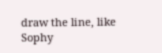draw the line, like Sophy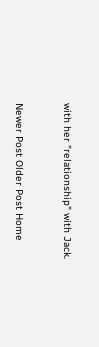with her "relationship" with Jack.


Newer Post Older Post Home